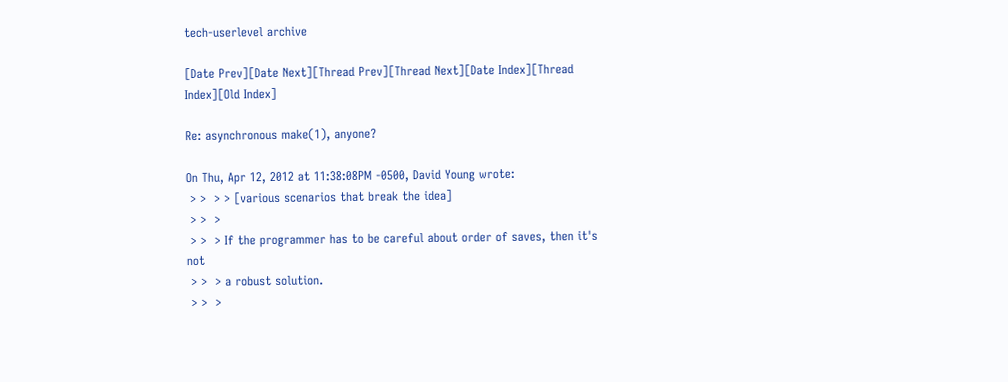tech-userlevel archive

[Date Prev][Date Next][Thread Prev][Thread Next][Date Index][Thread Index][Old Index]

Re: asynchronous make(1), anyone?

On Thu, Apr 12, 2012 at 11:38:08PM -0500, David Young wrote:
 > >  > > [various scenarios that break the idea]
 > >  >
 > >  > If the programmer has to be careful about order of saves, then it's not
 > >  > a robust solution.
 > >  >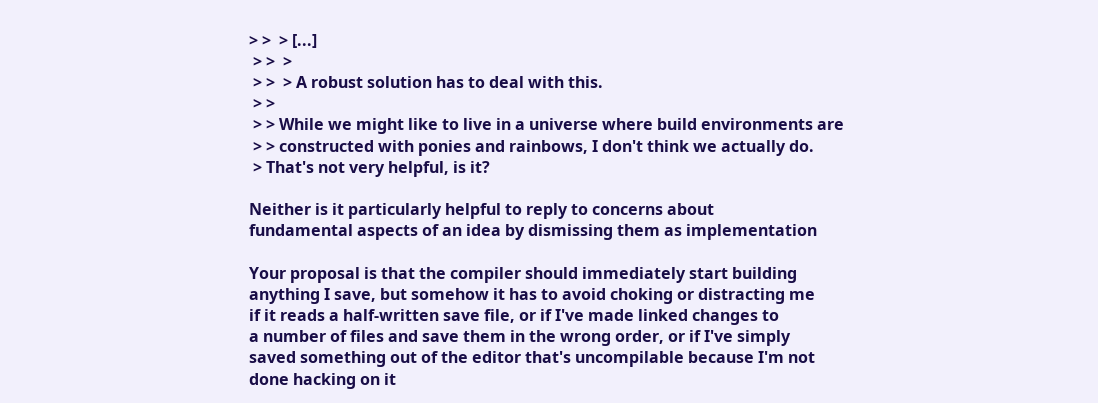> >  > [...]
 > >  >
 > >  > A robust solution has to deal with this.
 > >
 > > While we might like to live in a universe where build environments are
 > > constructed with ponies and rainbows, I don't think we actually do.
 > That's not very helpful, is it?

Neither is it particularly helpful to reply to concerns about
fundamental aspects of an idea by dismissing them as implementation

Your proposal is that the compiler should immediately start building
anything I save, but somehow it has to avoid choking or distracting me
if it reads a half-written save file, or if I've made linked changes to
a number of files and save them in the wrong order, or if I've simply
saved something out of the editor that's uncompilable because I'm not
done hacking on it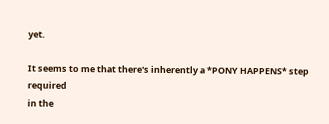yet.

It seems to me that there's inherently a *PONY HAPPENS* step required
in the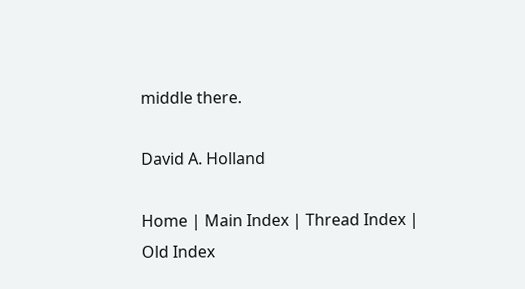middle there.

David A. Holland

Home | Main Index | Thread Index | Old Index